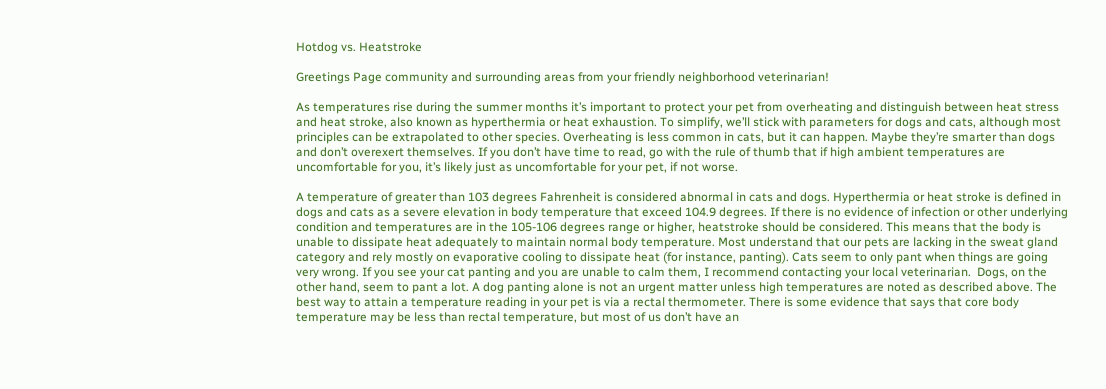Hotdog vs. Heatstroke

Greetings Page community and surrounding areas from your friendly neighborhood veterinarian!

As temperatures rise during the summer months it’s important to protect your pet from overheating and distinguish between heat stress and heat stroke, also known as hyperthermia or heat exhaustion. To simplify, we’ll stick with parameters for dogs and cats, although most principles can be extrapolated to other species. Overheating is less common in cats, but it can happen. Maybe they’re smarter than dogs and don’t overexert themselves. If you don’t have time to read, go with the rule of thumb that if high ambient temperatures are uncomfortable for you, it’s likely just as uncomfortable for your pet, if not worse.

A temperature of greater than 103 degrees Fahrenheit is considered abnormal in cats and dogs. Hyperthermia or heat stroke is defined in dogs and cats as a severe elevation in body temperature that exceed 104.9 degrees. If there is no evidence of infection or other underlying condition and temperatures are in the 105-106 degrees range or higher, heatstroke should be considered. This means that the body is unable to dissipate heat adequately to maintain normal body temperature. Most understand that our pets are lacking in the sweat gland category and rely mostly on evaporative cooling to dissipate heat (for instance, panting). Cats seem to only pant when things are going very wrong. If you see your cat panting and you are unable to calm them, I recommend contacting your local veterinarian.  Dogs, on the other hand, seem to pant a lot. A dog panting alone is not an urgent matter unless high temperatures are noted as described above. The best way to attain a temperature reading in your pet is via a rectal thermometer. There is some evidence that says that core body temperature may be less than rectal temperature, but most of us don’t have an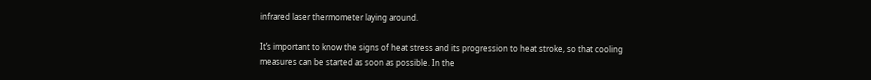infrared laser thermometer laying around.

It’s important to know the signs of heat stress and its progression to heat stroke, so that cooling measures can be started as soon as possible. In the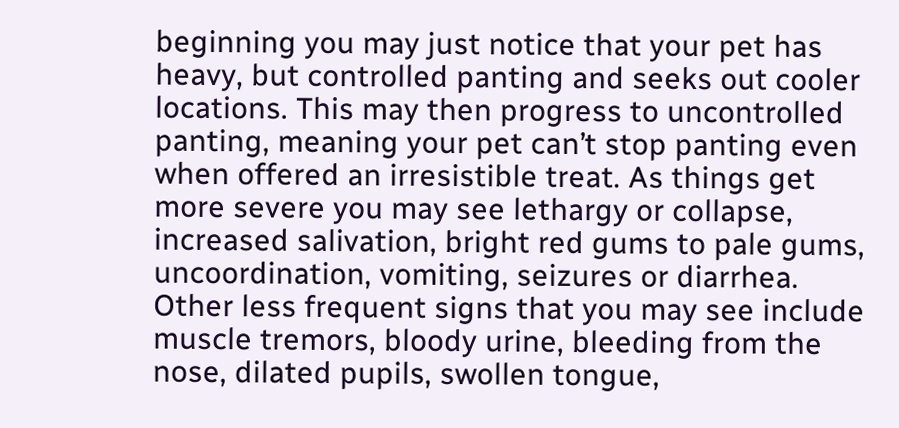beginning you may just notice that your pet has heavy, but controlled panting and seeks out cooler locations. This may then progress to uncontrolled panting, meaning your pet can’t stop panting even when offered an irresistible treat. As things get more severe you may see lethargy or collapse, increased salivation, bright red gums to pale gums, uncoordination, vomiting, seizures or diarrhea. Other less frequent signs that you may see include muscle tremors, bloody urine, bleeding from the nose, dilated pupils, swollen tongue,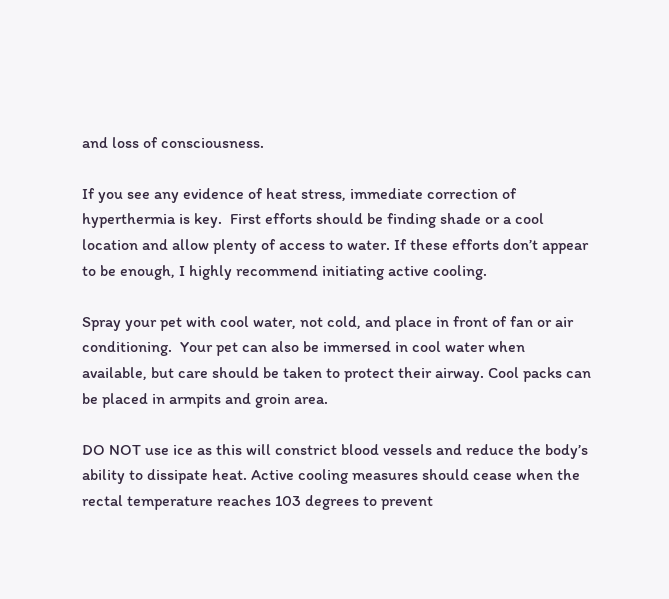and loss of consciousness.

If you see any evidence of heat stress, immediate correction of hyperthermia is key.  First efforts should be finding shade or a cool location and allow plenty of access to water. If these efforts don’t appear to be enough, I highly recommend initiating active cooling.

Spray your pet with cool water, not cold, and place in front of fan or air conditioning.  Your pet can also be immersed in cool water when available, but care should be taken to protect their airway. Cool packs can be placed in armpits and groin area.

DO NOT use ice as this will constrict blood vessels and reduce the body’s ability to dissipate heat. Active cooling measures should cease when the rectal temperature reaches 103 degrees to prevent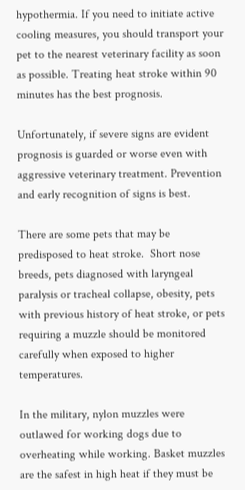hypothermia. If you need to initiate active cooling measures, you should transport your pet to the nearest veterinary facility as soon as possible. Treating heat stroke within 90 minutes has the best prognosis.

Unfortunately, if severe signs are evident prognosis is guarded or worse even with aggressive veterinary treatment. Prevention and early recognition of signs is best.

There are some pets that may be predisposed to heat stroke.  Short nose breeds, pets diagnosed with laryngeal paralysis or tracheal collapse, obesity, pets with previous history of heat stroke, or pets requiring a muzzle should be monitored carefully when exposed to higher temperatures.

In the military, nylon muzzles were outlawed for working dogs due to overheating while working. Basket muzzles are the safest in high heat if they must be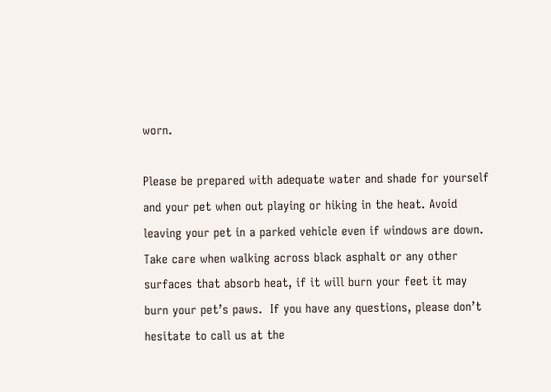worn.

Please be prepared with adequate water and shade for yourself and your pet when out playing or hiking in the heat. Avoid leaving your pet in a parked vehicle even if windows are down.
Take care when walking across black asphalt or any other surfaces that absorb heat, if it will burn your feet it may burn your pet’s paws.  If you have any questions, please don’t hesitate to call us at the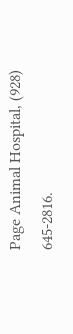Page Animal Hospital, (928) 645-2816.